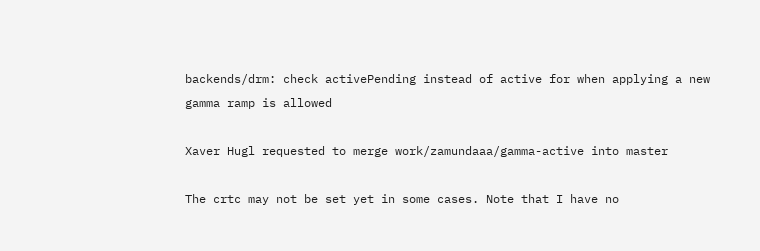backends/drm: check activePending instead of active for when applying a new gamma ramp is allowed

Xaver Hugl requested to merge work/zamundaaa/gamma-active into master

The crtc may not be set yet in some cases. Note that I have no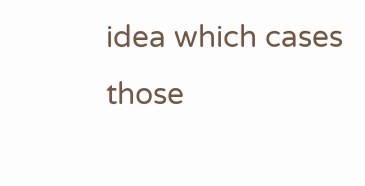idea which cases those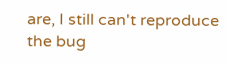are, I still can't reproduce the bug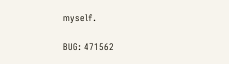myself.

BUG: 471562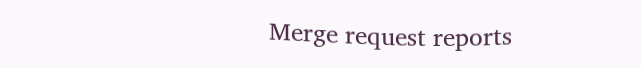Merge request reports